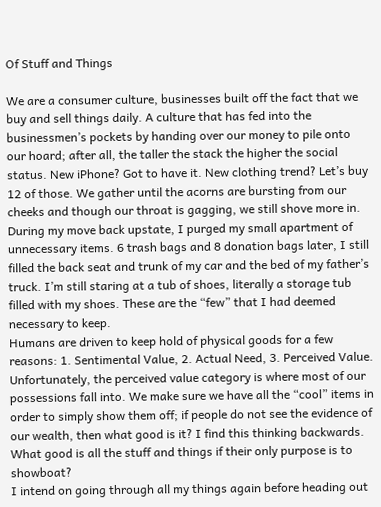Of Stuff and Things

We are a consumer culture, businesses built off the fact that we buy and sell things daily. A culture that has fed into the businessmen’s pockets by handing over our money to pile onto our hoard; after all, the taller the stack the higher the social status. New iPhone? Got to have it. New clothing trend? Let’s buy 12 of those. We gather until the acorns are bursting from our cheeks and though our throat is gagging, we still shove more in.
During my move back upstate, I purged my small apartment of unnecessary items. 6 trash bags and 8 donation bags later, I still filled the back seat and trunk of my car and the bed of my father’s truck. I’m still staring at a tub of shoes, literally a storage tub filled with my shoes. These are the “few” that I had deemed necessary to keep.
Humans are driven to keep hold of physical goods for a few reasons: 1. Sentimental Value, 2. Actual Need, 3. Perceived Value. Unfortunately, the perceived value category is where most of our possessions fall into. We make sure we have all the “cool” items in order to simply show them off; if people do not see the evidence of our wealth, then what good is it? I find this thinking backwards. What good is all the stuff and things if their only purpose is to showboat?
I intend on going through all my things again before heading out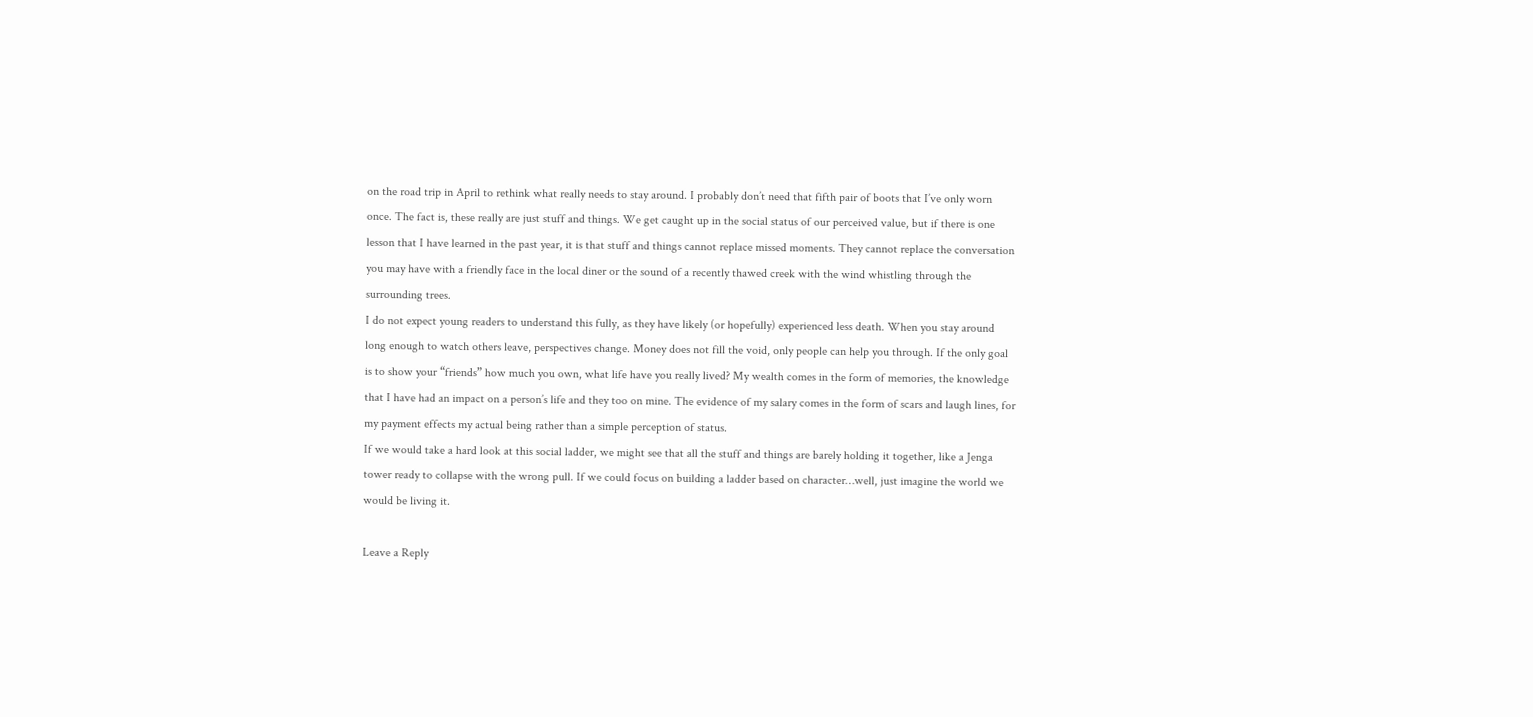on the road trip in April to rethink what really needs to stay around. I probably don’t need that fifth pair of boots that I’ve only worn once. The fact is, these really are just stuff and things. We get caught up in the social status of our perceived value, but if there is one lesson that I have learned in the past year, it is that stuff and things cannot replace missed moments. They cannot replace the conversation you may have with a friendly face in the local diner or the sound of a recently thawed creek with the wind whistling through the surrounding trees.
I do not expect young readers to understand this fully, as they have likely (or hopefully) experienced less death. When you stay around long enough to watch others leave, perspectives change. Money does not fill the void, only people can help you through. If the only goal is to show your “friends” how much you own, what life have you really lived? My wealth comes in the form of memories, the knowledge that I have had an impact on a person’s life and they too on mine. The evidence of my salary comes in the form of scars and laugh lines, for my payment effects my actual being rather than a simple perception of status.
If we would take a hard look at this social ladder, we might see that all the stuff and things are barely holding it together, like a Jenga tower ready to collapse with the wrong pull. If we could focus on building a ladder based on character…well, just imagine the world we would be living it.

Leave a Reply